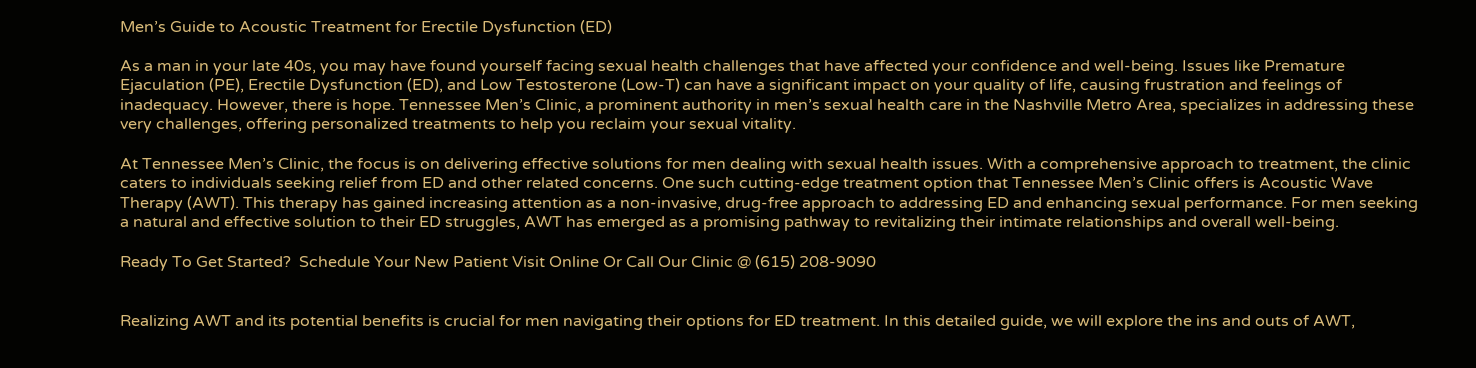Men’s Guide to Acoustic Treatment for Erectile Dysfunction (ED)

As a man in your late 40s, you may have found yourself facing sexual health challenges that have affected your confidence and well-being. Issues like Premature Ejaculation (PE), Erectile Dysfunction (ED), and Low Testosterone (Low-T) can have a significant impact on your quality of life, causing frustration and feelings of inadequacy. However, there is hope. Tennessee Men’s Clinic, a prominent authority in men’s sexual health care in the Nashville Metro Area, specializes in addressing these very challenges, offering personalized treatments to help you reclaim your sexual vitality.

At Tennessee Men’s Clinic, the focus is on delivering effective solutions for men dealing with sexual health issues. With a comprehensive approach to treatment, the clinic caters to individuals seeking relief from ED and other related concerns. One such cutting-edge treatment option that Tennessee Men’s Clinic offers is Acoustic Wave Therapy (AWT). This therapy has gained increasing attention as a non-invasive, drug-free approach to addressing ED and enhancing sexual performance. For men seeking a natural and effective solution to their ED struggles, AWT has emerged as a promising pathway to revitalizing their intimate relationships and overall well-being.

Ready To Get Started?  Schedule Your New Patient Visit Online Or Call Our Clinic @ (615) 208-9090


Realizing AWT and its potential benefits is crucial for men navigating their options for ED treatment. In this detailed guide, we will explore the ins and outs of AWT,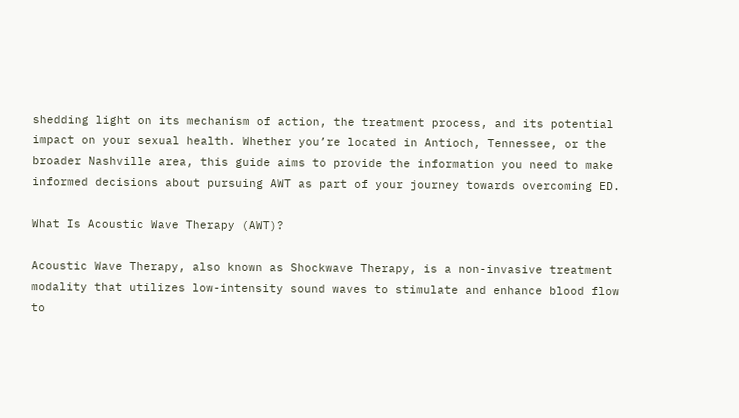shedding light on its mechanism of action, the treatment process, and its potential impact on your sexual health. Whether you’re located in Antioch, Tennessee, or the broader Nashville area, this guide aims to provide the information you need to make informed decisions about pursuing AWT as part of your journey towards overcoming ED.

What Is Acoustic Wave Therapy (AWT)?

Acoustic Wave Therapy, also known as Shockwave Therapy, is a non-invasive treatment modality that utilizes low-intensity sound waves to stimulate and enhance blood flow to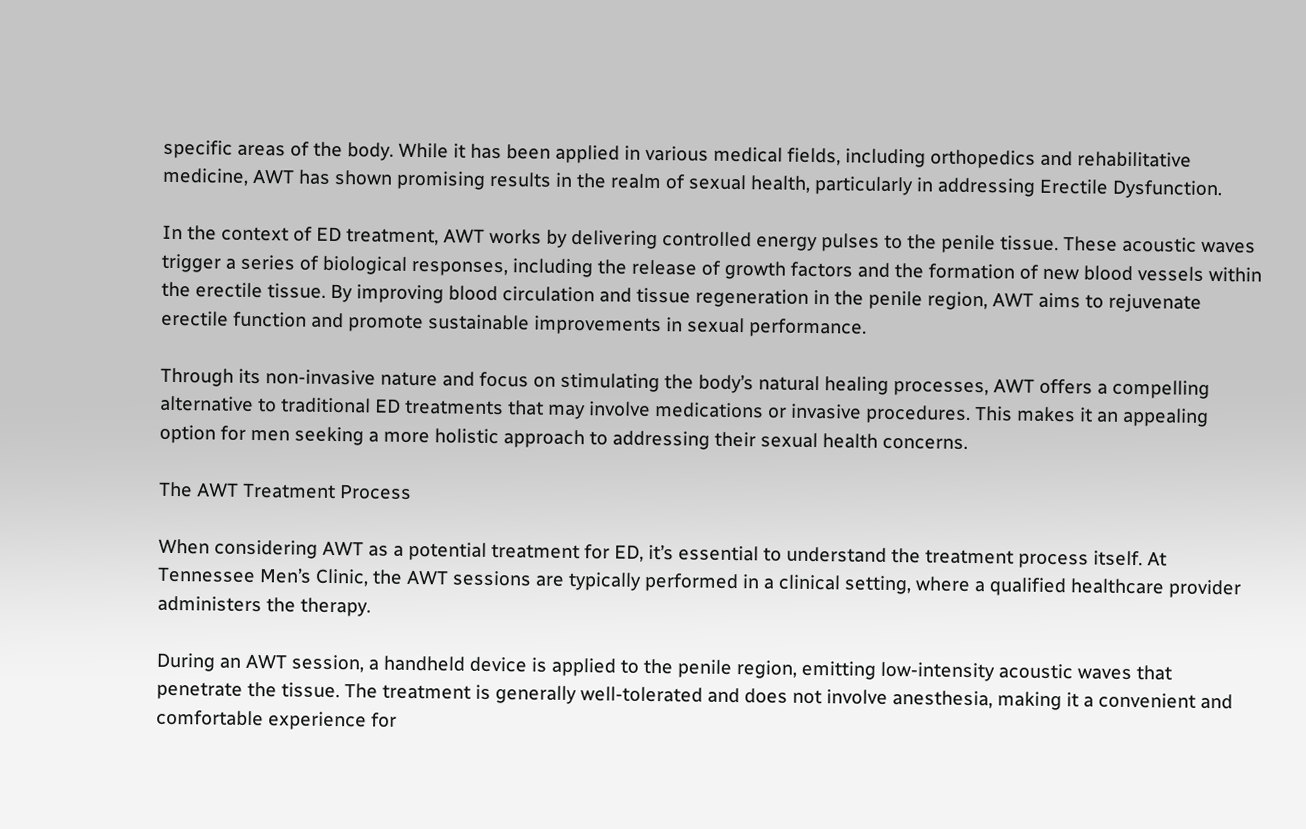specific areas of the body. While it has been applied in various medical fields, including orthopedics and rehabilitative medicine, AWT has shown promising results in the realm of sexual health, particularly in addressing Erectile Dysfunction.

In the context of ED treatment, AWT works by delivering controlled energy pulses to the penile tissue. These acoustic waves trigger a series of biological responses, including the release of growth factors and the formation of new blood vessels within the erectile tissue. By improving blood circulation and tissue regeneration in the penile region, AWT aims to rejuvenate erectile function and promote sustainable improvements in sexual performance.

Through its non-invasive nature and focus on stimulating the body’s natural healing processes, AWT offers a compelling alternative to traditional ED treatments that may involve medications or invasive procedures. This makes it an appealing option for men seeking a more holistic approach to addressing their sexual health concerns.

The AWT Treatment Process

When considering AWT as a potential treatment for ED, it’s essential to understand the treatment process itself. At Tennessee Men’s Clinic, the AWT sessions are typically performed in a clinical setting, where a qualified healthcare provider administers the therapy.

During an AWT session, a handheld device is applied to the penile region, emitting low-intensity acoustic waves that penetrate the tissue. The treatment is generally well-tolerated and does not involve anesthesia, making it a convenient and comfortable experience for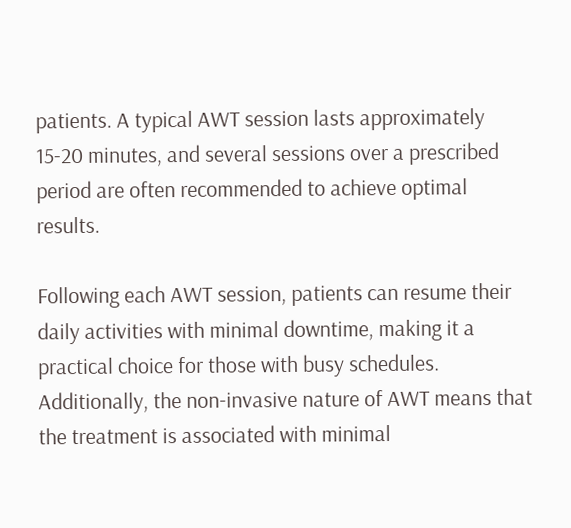patients. A typical AWT session lasts approximately 15-20 minutes, and several sessions over a prescribed period are often recommended to achieve optimal results.

Following each AWT session, patients can resume their daily activities with minimal downtime, making it a practical choice for those with busy schedules. Additionally, the non-invasive nature of AWT means that the treatment is associated with minimal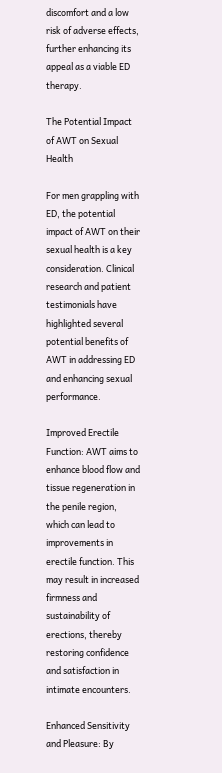discomfort and a low risk of adverse effects, further enhancing its appeal as a viable ED therapy.

The Potential Impact of AWT on Sexual Health

For men grappling with ED, the potential impact of AWT on their sexual health is a key consideration. Clinical research and patient testimonials have highlighted several potential benefits of AWT in addressing ED and enhancing sexual performance.

Improved Erectile Function: AWT aims to enhance blood flow and tissue regeneration in the penile region, which can lead to improvements in erectile function. This may result in increased firmness and sustainability of erections, thereby restoring confidence and satisfaction in intimate encounters.

Enhanced Sensitivity and Pleasure: By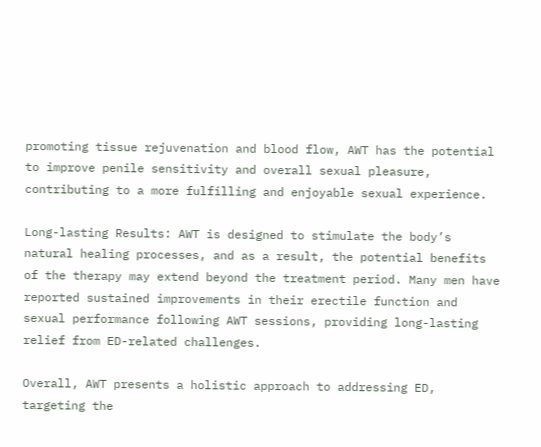promoting tissue rejuvenation and blood flow, AWT has the potential to improve penile sensitivity and overall sexual pleasure, contributing to a more fulfilling and enjoyable sexual experience.

Long-lasting Results: AWT is designed to stimulate the body’s natural healing processes, and as a result, the potential benefits of the therapy may extend beyond the treatment period. Many men have reported sustained improvements in their erectile function and sexual performance following AWT sessions, providing long-lasting relief from ED-related challenges.

Overall, AWT presents a holistic approach to addressing ED, targeting the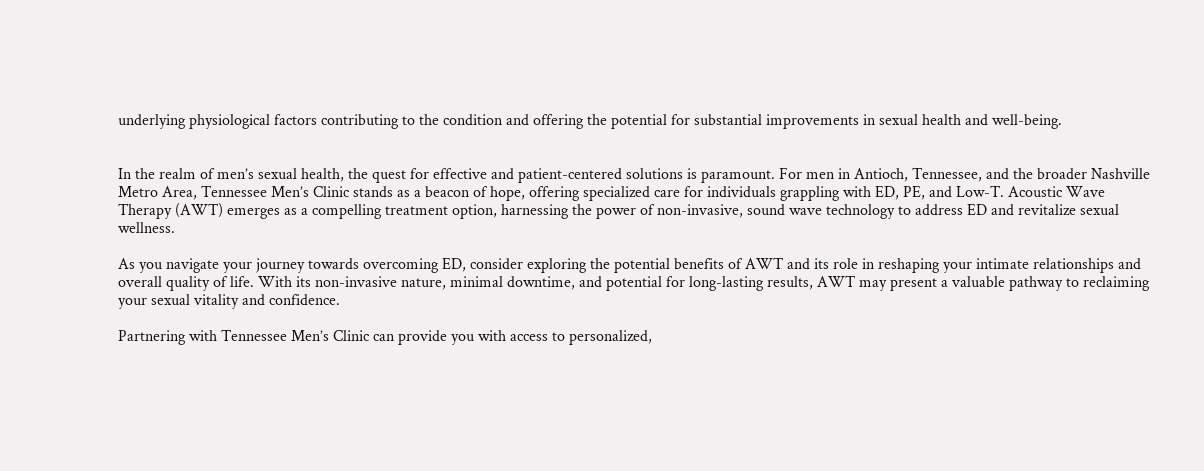underlying physiological factors contributing to the condition and offering the potential for substantial improvements in sexual health and well-being.


In the realm of men’s sexual health, the quest for effective and patient-centered solutions is paramount. For men in Antioch, Tennessee, and the broader Nashville Metro Area, Tennessee Men’s Clinic stands as a beacon of hope, offering specialized care for individuals grappling with ED, PE, and Low-T. Acoustic Wave Therapy (AWT) emerges as a compelling treatment option, harnessing the power of non-invasive, sound wave technology to address ED and revitalize sexual wellness.

As you navigate your journey towards overcoming ED, consider exploring the potential benefits of AWT and its role in reshaping your intimate relationships and overall quality of life. With its non-invasive nature, minimal downtime, and potential for long-lasting results, AWT may present a valuable pathway to reclaiming your sexual vitality and confidence.

Partnering with Tennessee Men’s Clinic can provide you with access to personalized,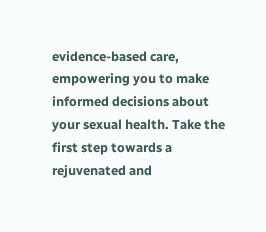evidence-based care, empowering you to make informed decisions about your sexual health. Take the first step towards a rejuvenated and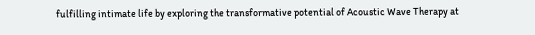fulfilling intimate life by exploring the transformative potential of Acoustic Wave Therapy at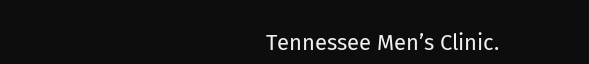Tennessee Men’s Clinic.